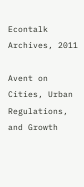Econtalk Archives, 2011

Avent on Cities, Urban Regulations, and Growth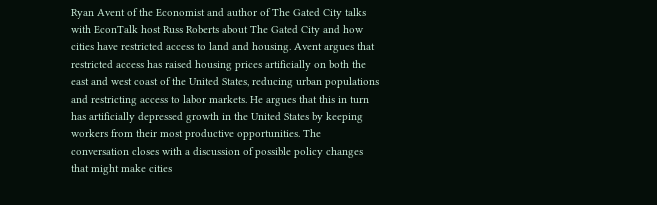Ryan Avent of the Economist and author of The Gated City talks with EconTalk host Russ Roberts about The Gated City and how cities have restricted access to land and housing. Avent argues that restricted access has raised housing prices artificially on both the east and west coast of the United States, reducing urban populations and restricting access to labor markets. He argues that this in turn has artificially depressed growth in the United States by keeping workers from their most productive opportunities. The conversation closes with a discussion of possible policy changes that might make cities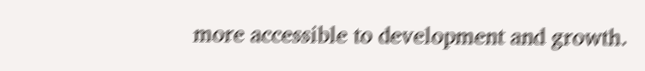more accessible to development and growth.